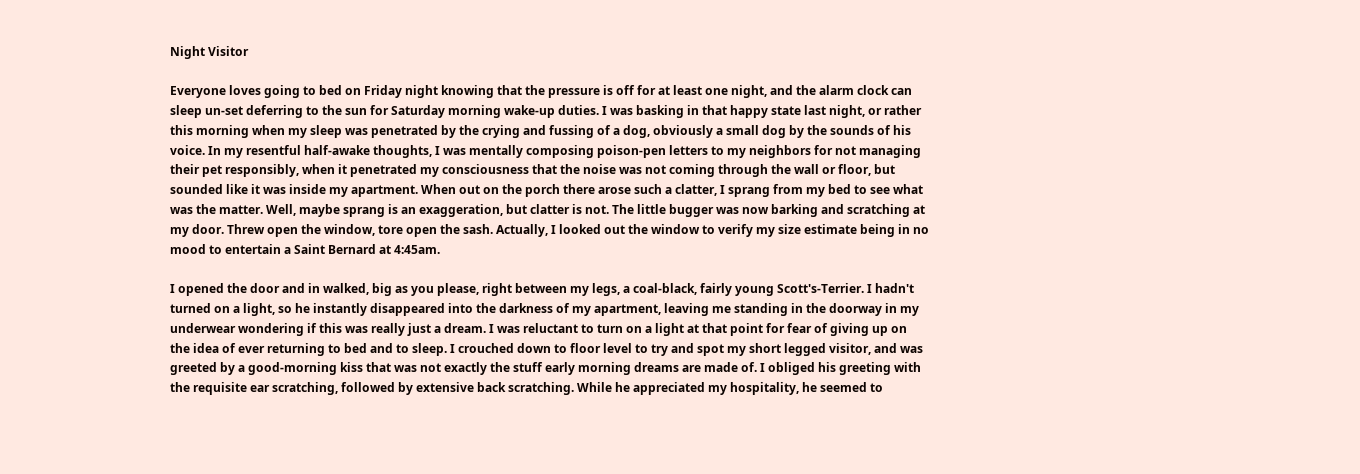Night Visitor

Everyone loves going to bed on Friday night knowing that the pressure is off for at least one night, and the alarm clock can sleep un-set deferring to the sun for Saturday morning wake-up duties. I was basking in that happy state last night, or rather this morning when my sleep was penetrated by the crying and fussing of a dog, obviously a small dog by the sounds of his voice. In my resentful half-awake thoughts, I was mentally composing poison-pen letters to my neighbors for not managing their pet responsibly, when it penetrated my consciousness that the noise was not coming through the wall or floor, but sounded like it was inside my apartment. When out on the porch there arose such a clatter, I sprang from my bed to see what was the matter. Well, maybe sprang is an exaggeration, but clatter is not. The little bugger was now barking and scratching at my door. Threw open the window, tore open the sash. Actually, I looked out the window to verify my size estimate being in no mood to entertain a Saint Bernard at 4:45am.

I opened the door and in walked, big as you please, right between my legs, a coal-black, fairly young Scott's-Terrier. I hadn't turned on a light, so he instantly disappeared into the darkness of my apartment, leaving me standing in the doorway in my underwear wondering if this was really just a dream. I was reluctant to turn on a light at that point for fear of giving up on the idea of ever returning to bed and to sleep. I crouched down to floor level to try and spot my short legged visitor, and was greeted by a good-morning kiss that was not exactly the stuff early morning dreams are made of. I obliged his greeting with the requisite ear scratching, followed by extensive back scratching. While he appreciated my hospitality, he seemed to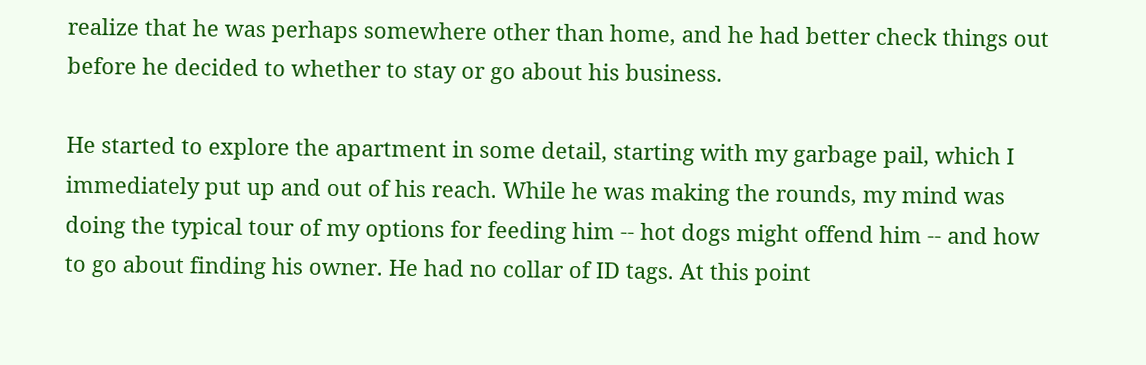realize that he was perhaps somewhere other than home, and he had better check things out before he decided to whether to stay or go about his business.

He started to explore the apartment in some detail, starting with my garbage pail, which I immediately put up and out of his reach. While he was making the rounds, my mind was doing the typical tour of my options for feeding him -- hot dogs might offend him -- and how to go about finding his owner. He had no collar of ID tags. At this point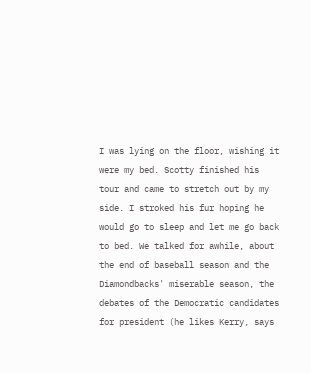I was lying on the floor, wishing it were my bed. Scotty finished his tour and came to stretch out by my side. I stroked his fur hoping he would go to sleep and let me go back to bed. We talked for awhile, about the end of baseball season and the Diamondbacks' miserable season, the debates of the Democratic candidates for president (he likes Kerry, says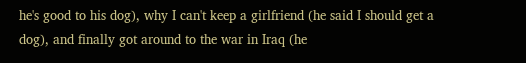he's good to his dog), why I can't keep a girlfriend (he said I should get a dog), and finally got around to the war in Iraq (he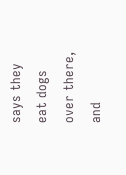says they eat dogs over there, and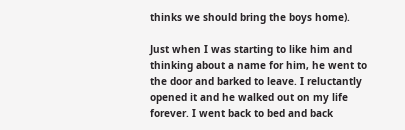thinks we should bring the boys home).

Just when I was starting to like him and thinking about a name for him, he went to the door and barked to leave. I reluctantly opened it and he walked out on my life forever. I went back to bed and back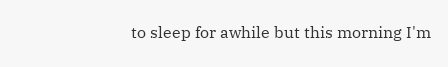to sleep for awhile but this morning I'm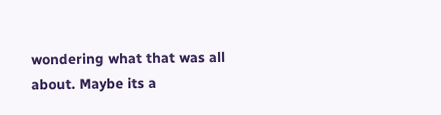wondering what that was all about. Maybe its a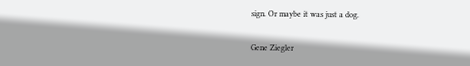sign. Or maybe it was just a dog.

Gene Ziegler